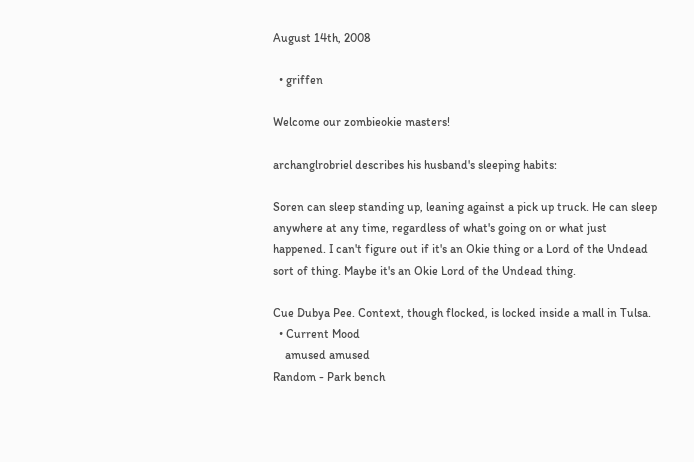August 14th, 2008

  • griffen

Welcome our zombieokie masters!

archanglrobriel describes his husband's sleeping habits:

Soren can sleep standing up, leaning against a pick up truck. He can sleep anywhere at any time, regardless of what's going on or what just happened. I can't figure out if it's an Okie thing or a Lord of the Undead sort of thing. Maybe it's an Okie Lord of the Undead thing.

Cue Dubya Pee. Context, though flocked, is locked inside a mall in Tulsa.
  • Current Mood
    amused amused
Random - Park bench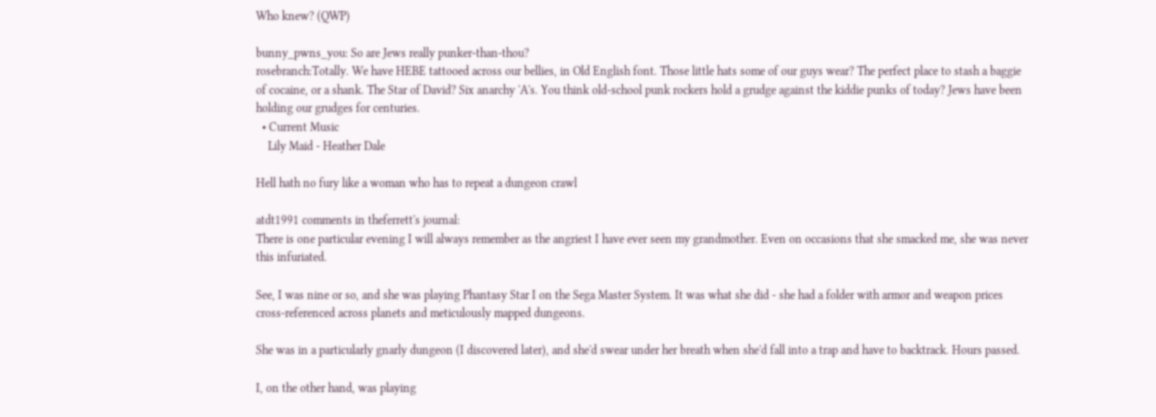Who knew? (QWP)

bunny_pwns_you: So are Jews really punker-than-thou?
rosebranch:Totally. We have HEBE tattooed across our bellies, in Old English font. Those little hats some of our guys wear? The perfect place to stash a baggie of cocaine, or a shank. The Star of David? Six anarchy 'A's. You think old-school punk rockers hold a grudge against the kiddie punks of today? Jews have been holding our grudges for centuries.
  • Current Music
    Lily Maid - Heather Dale

Hell hath no fury like a woman who has to repeat a dungeon crawl

atdt1991 comments in theferrett's journal:
There is one particular evening I will always remember as the angriest I have ever seen my grandmother. Even on occasions that she smacked me, she was never this infuriated.

See, I was nine or so, and she was playing Phantasy Star I on the Sega Master System. It was what she did - she had a folder with armor and weapon prices cross-referenced across planets and meticulously mapped dungeons.

She was in a particularly gnarly dungeon (I discovered later), and she'd swear under her breath when she'd fall into a trap and have to backtrack. Hours passed.

I, on the other hand, was playing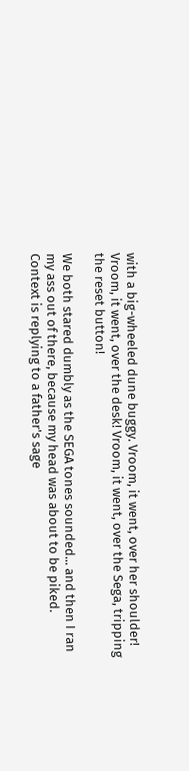with a big-wheeled dune buggy. Vroom, it went, over her shoulder! Vroom, it went, over the desk! Vroom, it went, over the Sega, tripping the reset button!

We both stared dumbly as the SEGA tones sounded... and then I ran my ass out of there, because my head was about to be piked.
Context is replying to a father's sage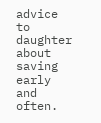advice to daughter about saving early and often.